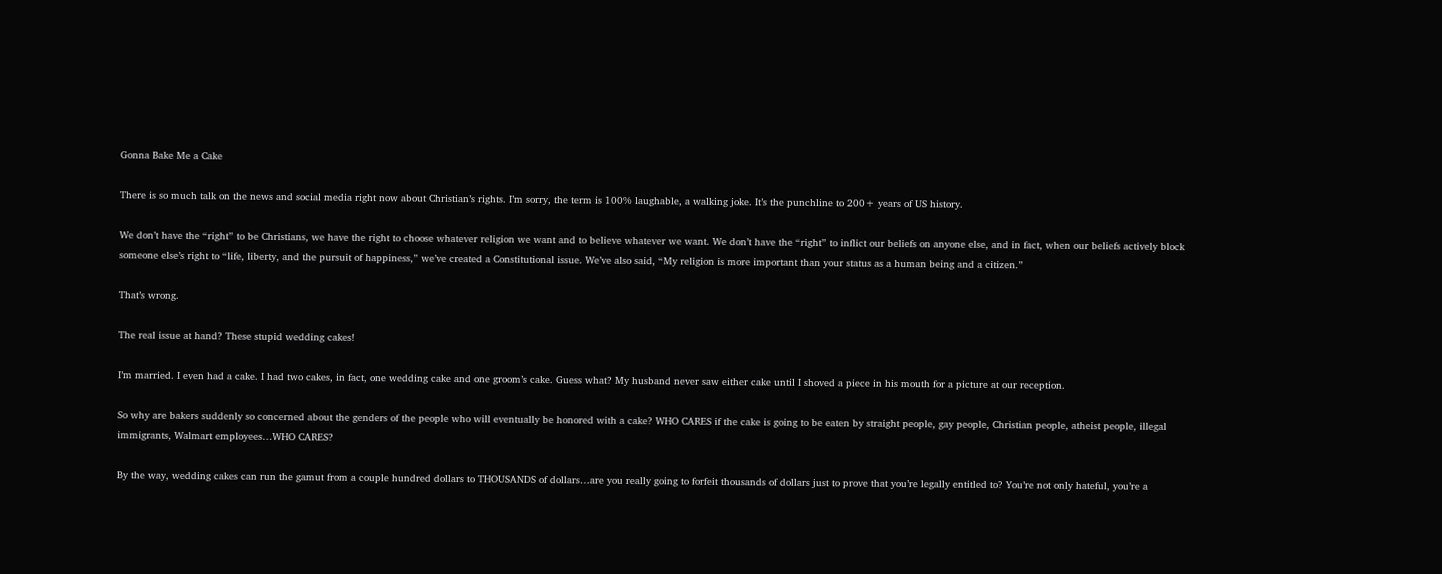Gonna Bake Me a Cake

There is so much talk on the news and social media right now about Christian’s rights. I’m sorry, the term is 100% laughable, a walking joke. It’s the punchline to 200+ years of US history.

We don’t have the “right” to be Christians, we have the right to choose whatever religion we want and to believe whatever we want. We don’t have the “right” to inflict our beliefs on anyone else, and in fact, when our beliefs actively block someone else’s right to “life, liberty, and the pursuit of happiness,” we’ve created a Constitutional issue. We’ve also said, “My religion is more important than your status as a human being and a citizen.”

That’s wrong.

The real issue at hand? These stupid wedding cakes!

I’m married. I even had a cake. I had two cakes, in fact, one wedding cake and one groom’s cake. Guess what? My husband never saw either cake until I shoved a piece in his mouth for a picture at our reception.

So why are bakers suddenly so concerned about the genders of the people who will eventually be honored with a cake? WHO CARES if the cake is going to be eaten by straight people, gay people, Christian people, atheist people, illegal immigrants, Walmart employees…WHO CARES?

By the way, wedding cakes can run the gamut from a couple hundred dollars to THOUSANDS of dollars…are you really going to forfeit thousands of dollars just to prove that you’re legally entitled to? You’re not only hateful, you’re a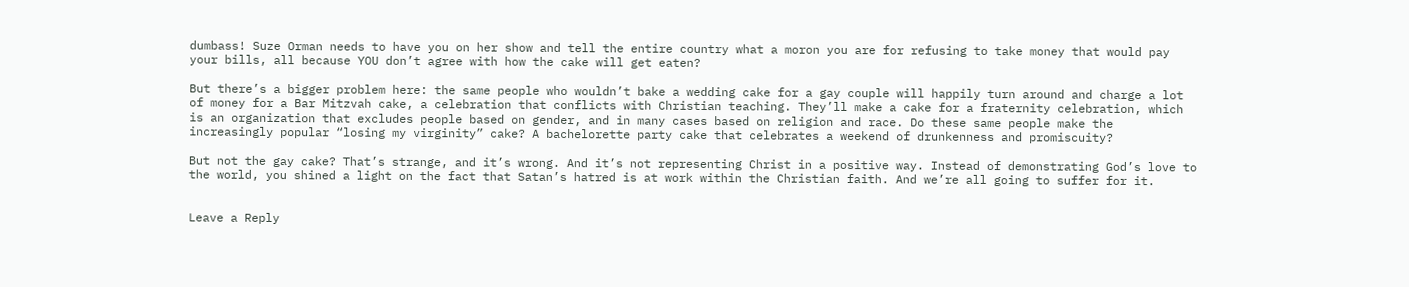dumbass! Suze Orman needs to have you on her show and tell the entire country what a moron you are for refusing to take money that would pay your bills, all because YOU don’t agree with how the cake will get eaten?

But there’s a bigger problem here: the same people who wouldn’t bake a wedding cake for a gay couple will happily turn around and charge a lot of money for a Bar Mitzvah cake, a celebration that conflicts with Christian teaching. They’ll make a cake for a fraternity celebration, which is an organization that excludes people based on gender, and in many cases based on religion and race. Do these same people make the increasingly popular “losing my virginity” cake? A bachelorette party cake that celebrates a weekend of drunkenness and promiscuity?

But not the gay cake? That’s strange, and it’s wrong. And it’s not representing Christ in a positive way. Instead of demonstrating God’s love to the world, you shined a light on the fact that Satan’s hatred is at work within the Christian faith. And we’re all going to suffer for it.


Leave a Reply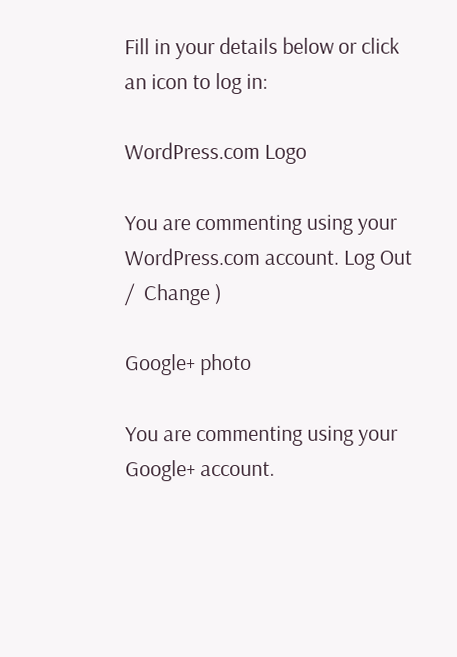Fill in your details below or click an icon to log in:

WordPress.com Logo

You are commenting using your WordPress.com account. Log Out /  Change )

Google+ photo

You are commenting using your Google+ account.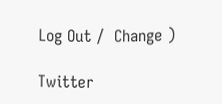Log Out /  Change )

Twitter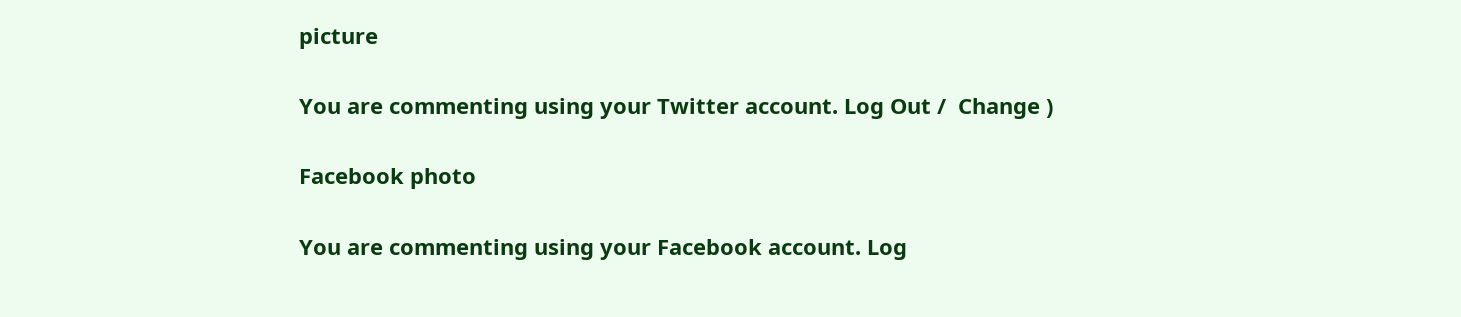picture

You are commenting using your Twitter account. Log Out /  Change )

Facebook photo

You are commenting using your Facebook account. Log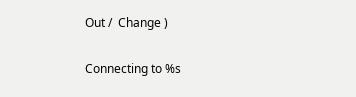Out /  Change )

Connecting to %s